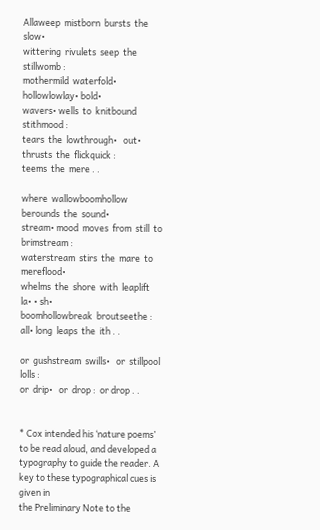Allaweep  mistborn  bursts  the  slow•
wittering  rivulets  seep  the  stillwomb :
mothermild  waterfold•   hollowlowlay• bold•
wavers• wells  to  knitbound  stithmood :
tears  the  lowthrough•   out• thrusts  the  flickquick :
teems  the  mere . .

where  wallowboomhollow  berounds  the  sound•
stream• mood  moves  from  still  to  brimstream :
waterstream  stirs  the  mare  to  mereflood•
whelms  the  shore  with  leaplift  la• • sh•
boomhollowbreak  broutseethe :
all• long  leaps  the  ith . .

or  gushstream  swills•   or  stillpool  lolls :
or  drip•   or  drop :  or drop . .


* Cox intended his ‘nature poems’ to be read aloud, and developed a
typography to guide the reader. A key to these typographical cues is given in
the Preliminary Note to the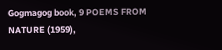Gogmagog book, 9 POEMS FROM NATURE (1959),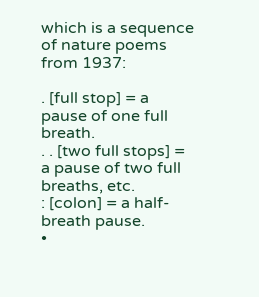which is a sequence of nature poems from 1937:

. [full stop] = a pause of one full breath.
. . [two full stops] = a pause of two full breaths, etc.
: [colon] = a half-breath pause.
•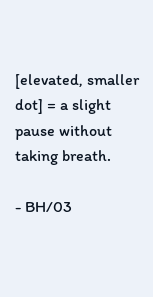[elevated, smaller dot] = a slight pause without taking breath.

- BH/03